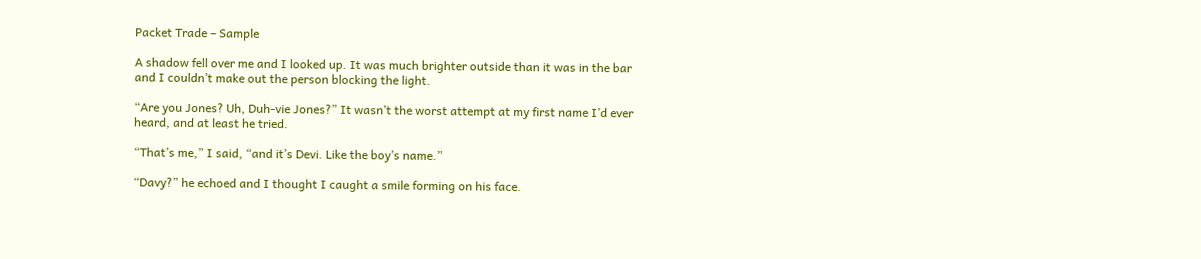Packet Trade – Sample

A shadow fell over me and I looked up. It was much brighter outside than it was in the bar and I couldn’t make out the person blocking the light.

“Are you Jones? Uh, Duh-vie Jones?” It wasn’t the worst attempt at my first name I’d ever heard, and at least he tried.

“That’s me,” I said, “and it’s Devi. Like the boy’s name.”

“Davy?” he echoed and I thought I caught a smile forming on his face.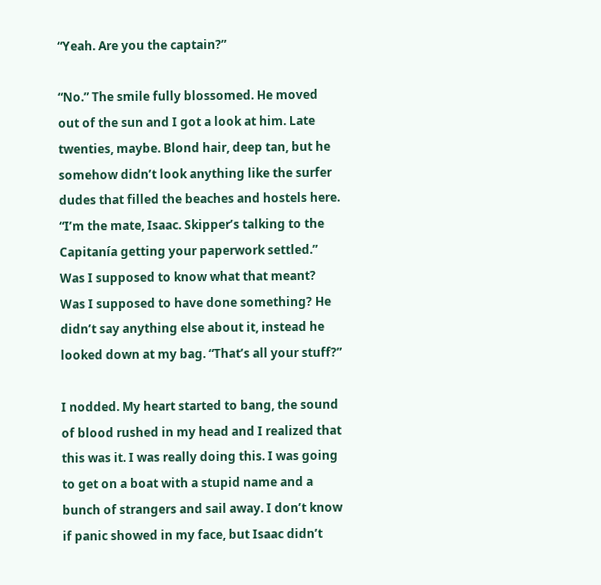“Yeah. Are you the captain?”

“No.” The smile fully blossomed. He moved out of the sun and I got a look at him. Late twenties, maybe. Blond hair, deep tan, but he somehow didn’t look anything like the surfer dudes that filled the beaches and hostels here. “I’m the mate, Isaac. Skipper’s talking to the Capitanía getting your paperwork settled.” Was I supposed to know what that meant? Was I supposed to have done something? He didn’t say anything else about it, instead he looked down at my bag. “That’s all your stuff?”

I nodded. My heart started to bang, the sound of blood rushed in my head and I realized that this was it. I was really doing this. I was going to get on a boat with a stupid name and a bunch of strangers and sail away. I don’t know if panic showed in my face, but Isaac didn’t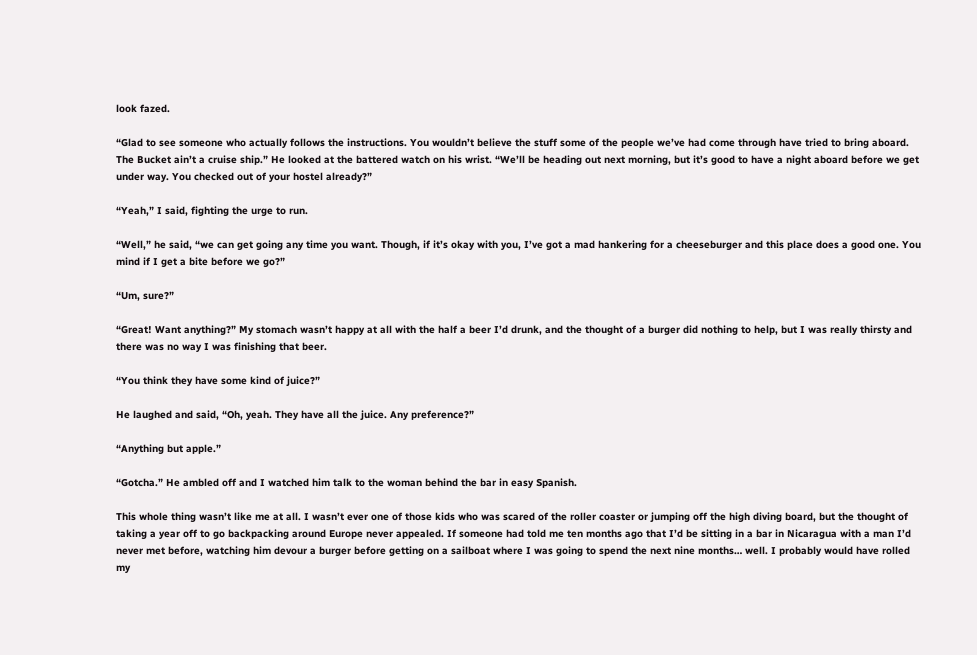look fazed.

“Glad to see someone who actually follows the instructions. You wouldn’t believe the stuff some of the people we’ve had come through have tried to bring aboard. The Bucket ain’t a cruise ship.” He looked at the battered watch on his wrist. “We’ll be heading out next morning, but it’s good to have a night aboard before we get under way. You checked out of your hostel already?”

“Yeah,” I said, fighting the urge to run.

“Well,” he said, “we can get going any time you want. Though, if it’s okay with you, I’ve got a mad hankering for a cheeseburger and this place does a good one. You mind if I get a bite before we go?”

“Um, sure?”

“Great! Want anything?” My stomach wasn’t happy at all with the half a beer I’d drunk, and the thought of a burger did nothing to help, but I was really thirsty and there was no way I was finishing that beer.

“You think they have some kind of juice?”

He laughed and said, “Oh, yeah. They have all the juice. Any preference?”

“Anything but apple.”

“Gotcha.” He ambled off and I watched him talk to the woman behind the bar in easy Spanish.

This whole thing wasn’t like me at all. I wasn’t ever one of those kids who was scared of the roller coaster or jumping off the high diving board, but the thought of taking a year off to go backpacking around Europe never appealed. If someone had told me ten months ago that I’d be sitting in a bar in Nicaragua with a man I’d never met before, watching him devour a burger before getting on a sailboat where I was going to spend the next nine months… well. I probably would have rolled my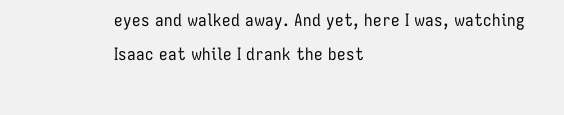eyes and walked away. And yet, here I was, watching Isaac eat while I drank the best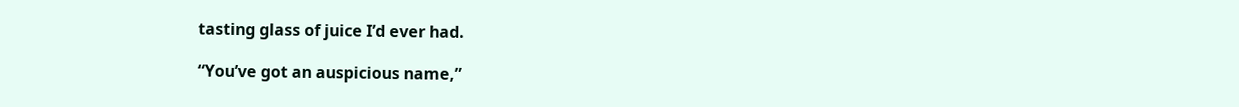tasting glass of juice I’d ever had.

“You’ve got an auspicious name,”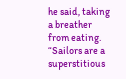he said, taking a breather from eating. “Sailors are a superstitious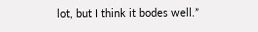lot, but I think it bodes well.”